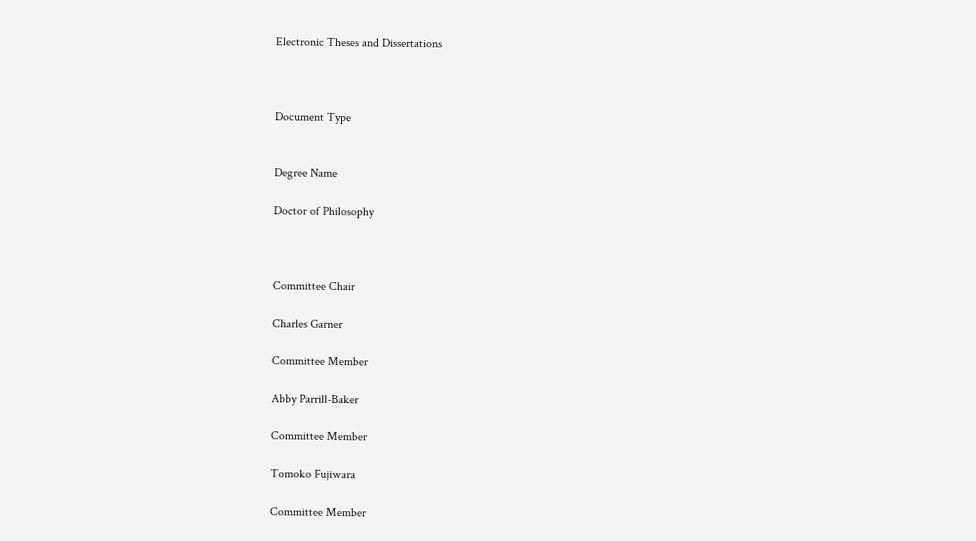Electronic Theses and Dissertations



Document Type


Degree Name

Doctor of Philosophy



Committee Chair

Charles Garner

Committee Member

Abby Parrill-Baker

Committee Member

Tomoko Fujiwara

Committee Member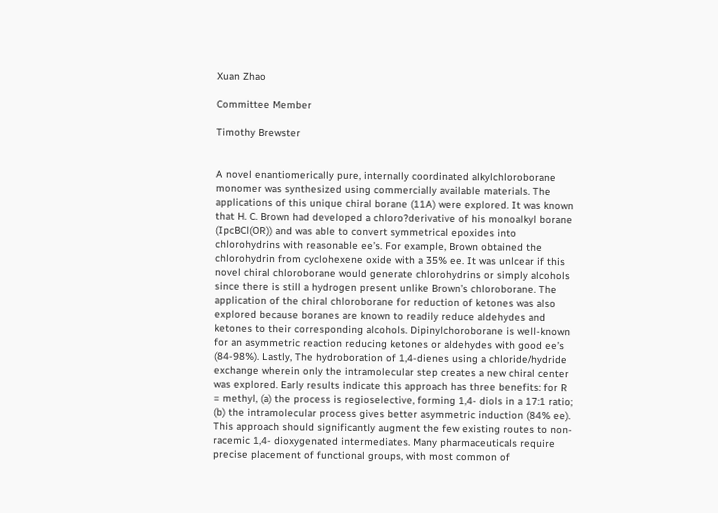Xuan Zhao

Committee Member

Timothy Brewster


A novel enantiomerically pure, internally coordinated alkylchloroborane monomer was synthesized using commercially available materials. The applications of this unique chiral borane (11A) were explored. It was known that H. C. Brown had developed a chloro?derivative of his monoalkyl borane (IpcBCl(OR)) and was able to convert symmetrical epoxides into chlorohydrins with reasonable ee’s. For example, Brown obtained the chlorohydrin from cyclohexene oxide with a 35% ee. It was unlcear if this novel chiral chloroborane would generate chlorohydrins or simply alcohols since there is still a hydrogen present unlike Brown’s chloroborane. The application of the chiral chloroborane for reduction of ketones was also explored because boranes are known to readily reduce aldehydes and ketones to their corresponding alcohols. Dipinylchoroborane is well-known for an asymmetric reaction reducing ketones or aldehydes with good ee’s (84-98%). Lastly, The hydroboration of 1,4-dienes using a chloride/hydride exchange wherein only the intramolecular step creates a new chiral center was explored. Early results indicate this approach has three benefits: for R = methyl, (a) the process is regioselective, forming 1,4- diols in a 17:1 ratio; (b) the intramolecular process gives better asymmetric induction (84% ee). This approach should significantly augment the few existing routes to non-racemic 1,4- dioxygenated intermediates. Many pharmaceuticals require precise placement of functional groups, with most common of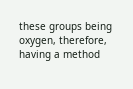these groups being oxygen, therefore, having a method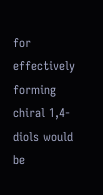for effectively forming chiral 1,4-diols would be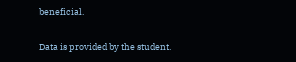beneficial.


Data is provided by the student.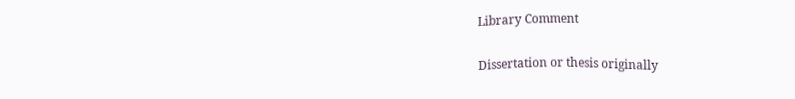Library Comment

Dissertation or thesis originally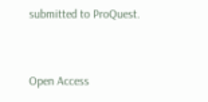submitted to ProQuest.


Open Access